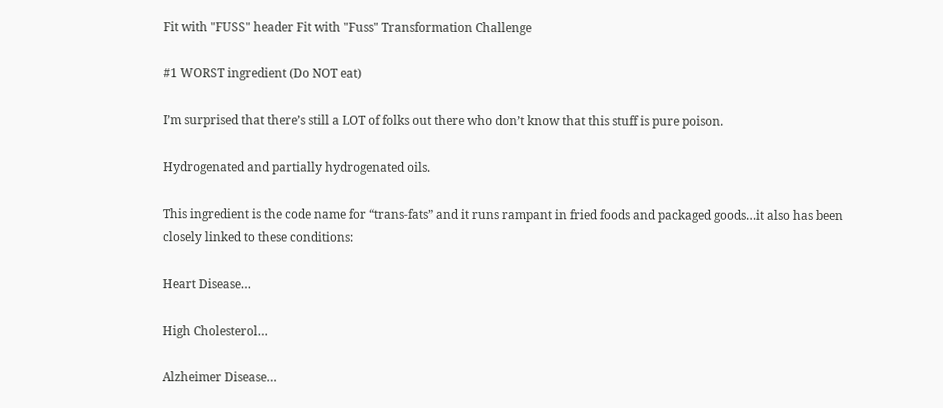Fit with "FUSS" header Fit with "Fuss" Transformation Challenge

#1 WORST ingredient (Do NOT eat)

I’m surprised that there’s still a LOT of folks out there who don’t know that this stuff is pure poison.

Hydrogenated and partially hydrogenated oils.

This ingredient is the code name for “trans-fats” and it runs rampant in fried foods and packaged goods…it also has been closely linked to these conditions:

Heart Disease…

High Cholesterol…

Alzheimer Disease…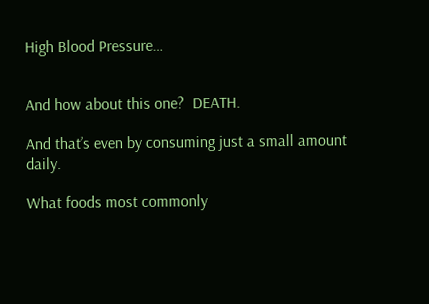High Blood Pressure…


And how about this one?  DEATH.

And that’s even by consuming just a small amount daily.

What foods most commonly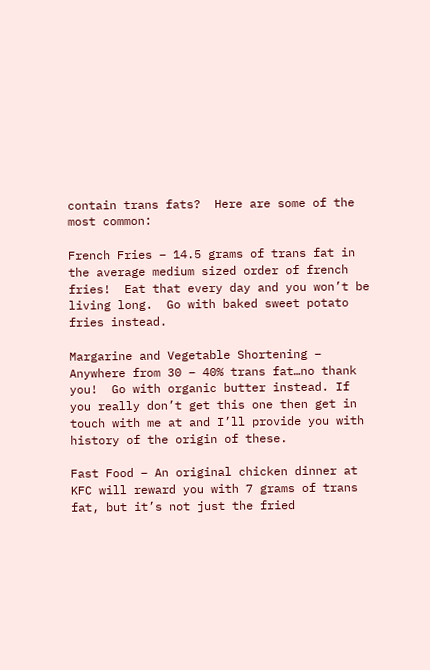contain trans fats?  Here are some of the most common:

French Fries – 14.5 grams of trans fat in the average medium sized order of french fries!  Eat that every day and you won’t be living long.  Go with baked sweet potato fries instead.

Margarine and Vegetable Shortening – Anywhere from 30 – 40% trans fat…no thank you!  Go with organic butter instead. If you really don’t get this one then get in touch with me at and I’ll provide you with history of the origin of these.

Fast Food – An original chicken dinner at KFC will reward you with 7 grams of trans fat, but it’s not just the fried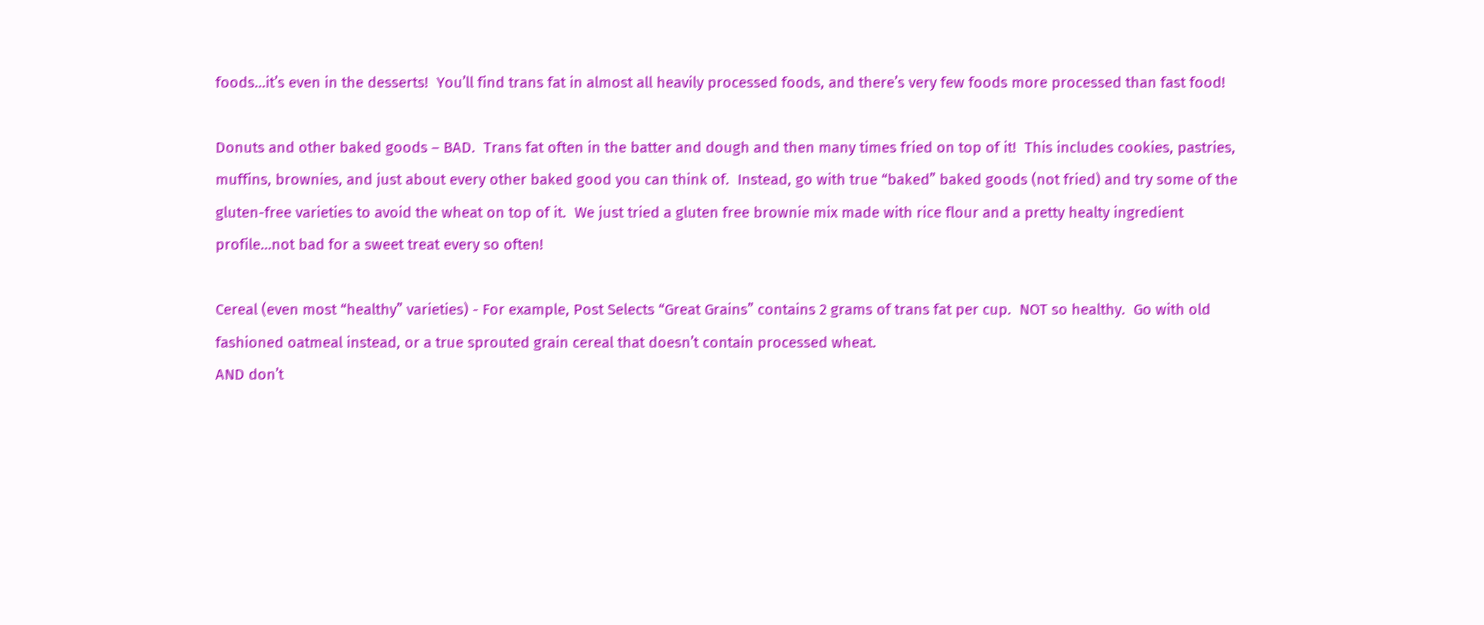foods…it’s even in the desserts!  You’ll find trans fat in almost all heavily processed foods, and there’s very few foods more processed than fast food!

Donuts and other baked goods – BAD.  Trans fat often in the batter and dough and then many times fried on top of it!  This includes cookies, pastries, muffins, brownies, and just about every other baked good you can think of.  Instead, go with true “baked” baked goods (not fried) and try some of the gluten-free varieties to avoid the wheat on top of it.  We just tried a gluten free brownie mix made with rice flour and a pretty healty ingredient profile…not bad for a sweet treat every so often!

Cereal (even most “healthy” varieties) - For example, Post Selects “Great Grains” contains 2 grams of trans fat per cup.  NOT so healthy.  Go with old fashioned oatmeal instead, or a true sprouted grain cereal that doesn’t contain processed wheat.
AND don’t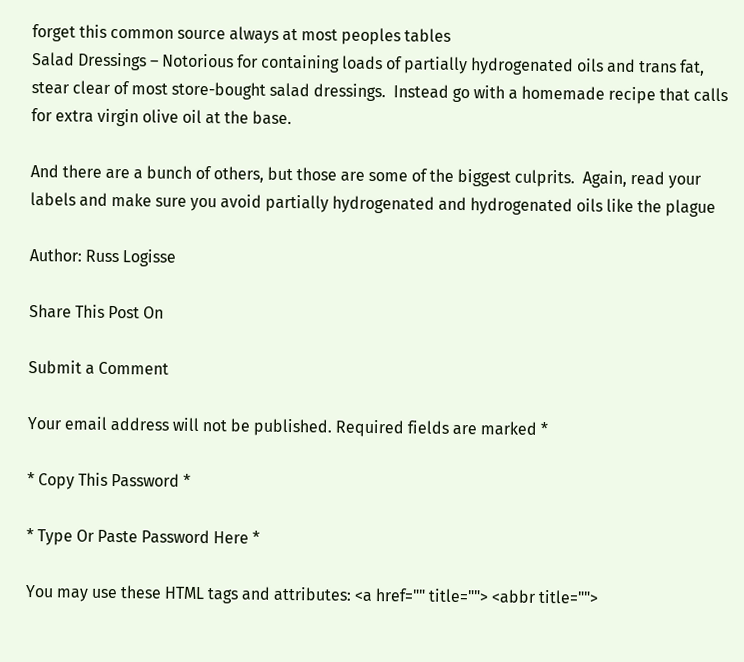forget this common source always at most peoples tables
Salad Dressings – Notorious for containing loads of partially hydrogenated oils and trans fat, stear clear of most store-bought salad dressings.  Instead go with a homemade recipe that calls for extra virgin olive oil at the base.

And there are a bunch of others, but those are some of the biggest culprits.  Again, read your labels and make sure you avoid partially hydrogenated and hydrogenated oils like the plague

Author: Russ Logisse

Share This Post On

Submit a Comment

Your email address will not be published. Required fields are marked *

* Copy This Password *

* Type Or Paste Password Here *

You may use these HTML tags and attributes: <a href="" title=""> <abbr title="">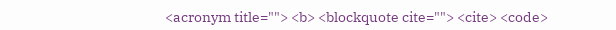<acronym title=""> <b> <blockquote cite=""> <cite> <code>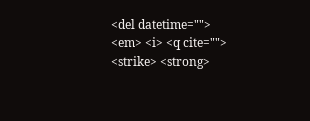<del datetime=""> <em> <i> <q cite=""> <strike> <strong>